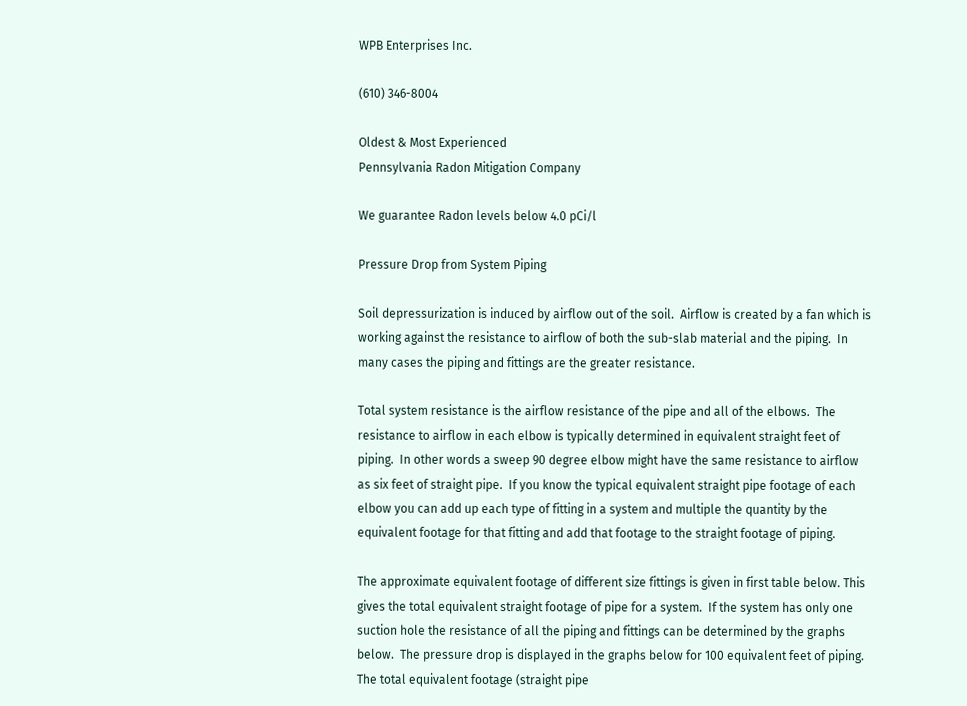WPB Enterprises Inc.

(610) 346-8004

Oldest & Most Experienced
Pennsylvania Radon Mitigation Company

We guarantee Radon levels below 4.0 pCi/l

Pressure Drop from System Piping

Soil depressurization is induced by airflow out of the soil.  Airflow is created by a fan which is working against the resistance to airflow of both the sub-slab material and the piping.  In many cases the piping and fittings are the greater resistance.

Total system resistance is the airflow resistance of the pipe and all of the elbows.  The resistance to airflow in each elbow is typically determined in equivalent straight feet of piping.  In other words a sweep 90 degree elbow might have the same resistance to airflow as six feet of straight pipe.  If you know the typical equivalent straight pipe footage of each elbow you can add up each type of fitting in a system and multiple the quantity by the equivalent footage for that fitting and add that footage to the straight footage of piping.

The approximate equivalent footage of different size fittings is given in first table below. This gives the total equivalent straight footage of pipe for a system.  If the system has only one suction hole the resistance of all the piping and fittings can be determined by the graphs below.  The pressure drop is displayed in the graphs below for 100 equivalent feet of piping.  The total equivalent footage (straight pipe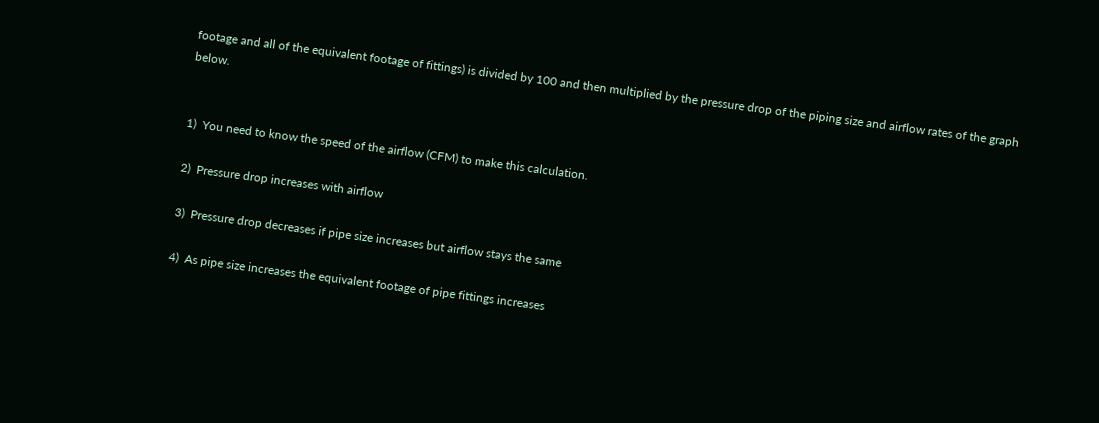footage and all of the equivalent footage of fittings) is divided by 100 and then multiplied by the pressure drop of the piping size and airflow rates of the graph below.


1)  You need to know the speed of the airflow (CFM) to make this calculation.

2)  Pressure drop increases with airflow

3)  Pressure drop decreases if pipe size increases but airflow stays the same

4)  As pipe size increases the equivalent footage of pipe fittings increases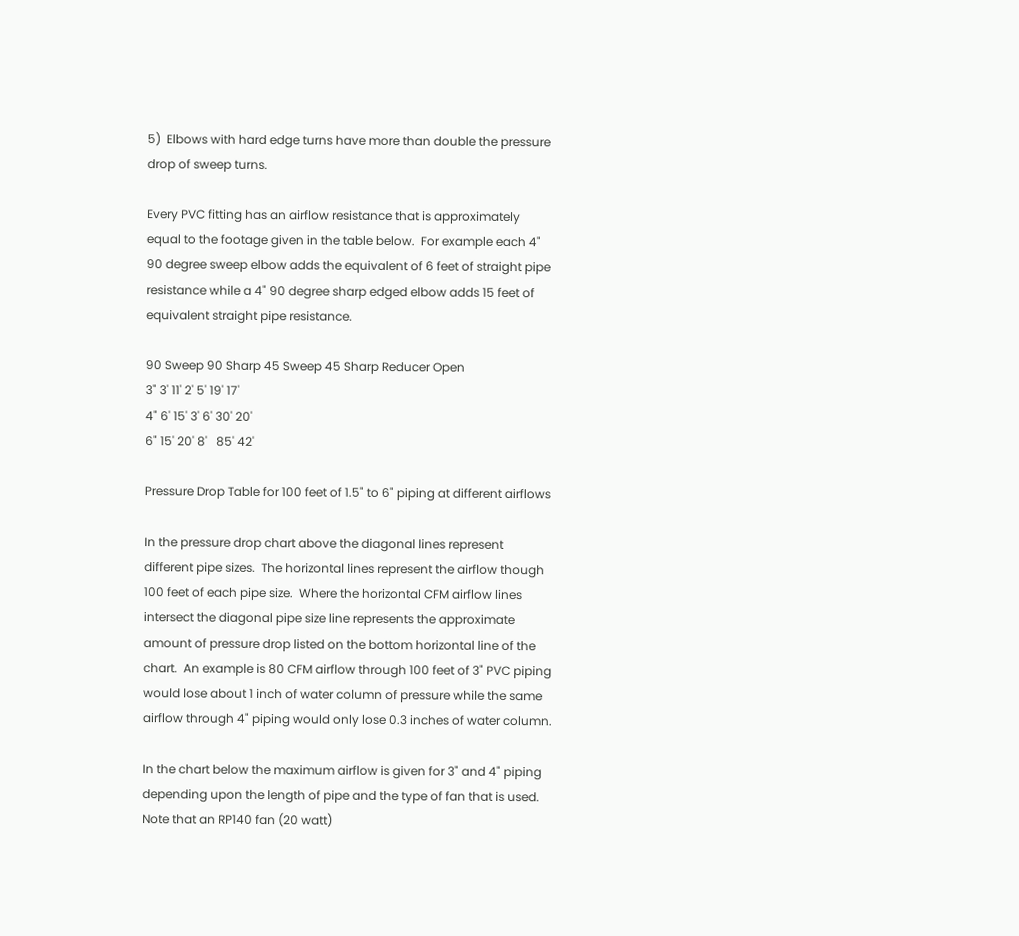5)  Elbows with hard edge turns have more than double the pressure drop of sweep turns.

Every PVC fitting has an airflow resistance that is approximately equal to the footage given in the table below.  For example each 4" 90 degree sweep elbow adds the equivalent of 6 feet of straight pipe resistance while a 4" 90 degree sharp edged elbow adds 15 feet of equivalent straight pipe resistance.

90 Sweep 90 Sharp 45 Sweep 45 Sharp Reducer Open
3" 3' 11' 2' 5' 19' 17'
4" 6' 15' 3' 6' 30' 20'
6" 15' 20' 8'   85' 42'

Pressure Drop Table for 100 feet of 1.5" to 6" piping at different airflows

In the pressure drop chart above the diagonal lines represent different pipe sizes.  The horizontal lines represent the airflow though 100 feet of each pipe size.  Where the horizontal CFM airflow lines intersect the diagonal pipe size line represents the approximate amount of pressure drop listed on the bottom horizontal line of the chart.  An example is 80 CFM airflow through 100 feet of 3" PVC piping would lose about 1 inch of water column of pressure while the same airflow through 4" piping would only lose 0.3 inches of water column.

In the chart below the maximum airflow is given for 3" and 4" piping depending upon the length of pipe and the type of fan that is used.  Note that an RP140 fan (20 watt)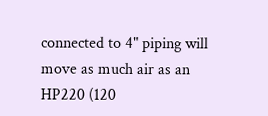connected to 4" piping will move as much air as an HP220 (120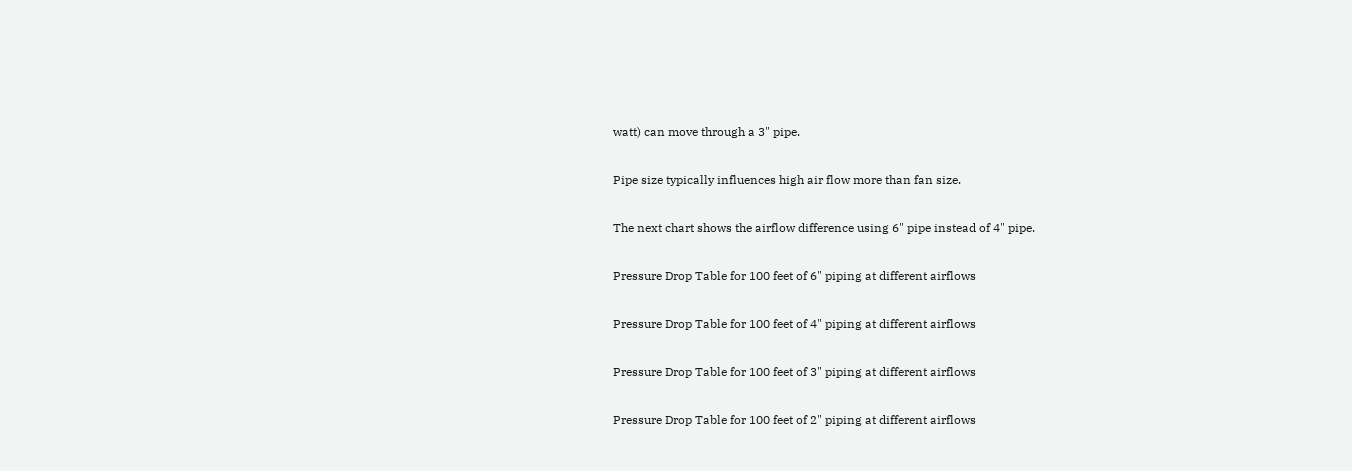watt) can move through a 3" pipe.

Pipe size typically influences high air flow more than fan size.

The next chart shows the airflow difference using 6" pipe instead of 4" pipe.

Pressure Drop Table for 100 feet of 6" piping at different airflows

Pressure Drop Table for 100 feet of 4" piping at different airflows

Pressure Drop Table for 100 feet of 3" piping at different airflows

Pressure Drop Table for 100 feet of 2" piping at different airflows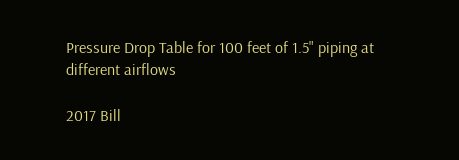Pressure Drop Table for 100 feet of 1.5" piping at different airflows

2017 Bill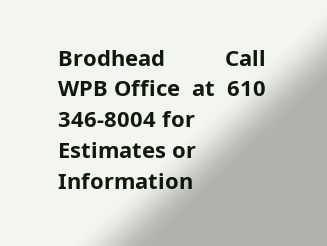Brodhead          Call WPB Office  at  610 346-8004 for Estimates or Information